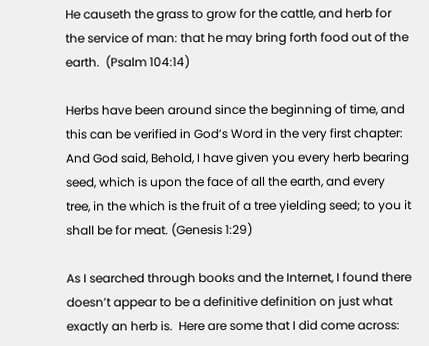He causeth the grass to grow for the cattle, and herb for the service of man: that he may bring forth food out of the earth.  (Psalm 104:14)

Herbs have been around since the beginning of time, and this can be verified in God’s Word in the very first chapter:  And God said, Behold, I have given you every herb bearing seed, which is upon the face of all the earth, and every tree, in the which is the fruit of a tree yielding seed; to you it shall be for meat. (Genesis 1:29)

As I searched through books and the Internet, I found there doesn’t appear to be a definitive definition on just what exactly an herb is.  Here are some that I did come across: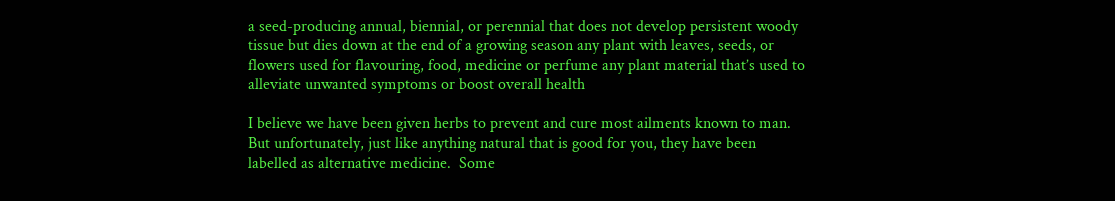a seed-producing annual, biennial, or perennial that does not develop persistent woody tissue but dies down at the end of a growing season any plant with leaves, seeds, or flowers used for flavouring, food, medicine or perfume any plant material that’s used to alleviate unwanted symptoms or boost overall health

I believe we have been given herbs to prevent and cure most ailments known to man.  But unfortunately, just like anything natural that is good for you, they have been labelled as alternative medicine.  Some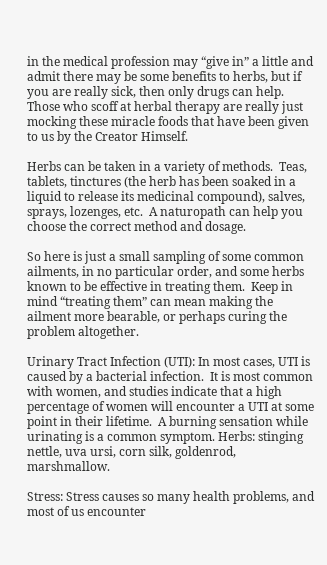in the medical profession may “give in” a little and admit there may be some benefits to herbs, but if you are really sick, then only drugs can help. Those who scoff at herbal therapy are really just mocking these miracle foods that have been given to us by the Creator Himself.

Herbs can be taken in a variety of methods.  Teas, tablets, tinctures (the herb has been soaked in a liquid to release its medicinal compound), salves, sprays, lozenges, etc.  A naturopath can help you choose the correct method and dosage.

So here is just a small sampling of some common ailments, in no particular order, and some herbs known to be effective in treating them.  Keep in mind “treating them” can mean making the ailment more bearable, or perhaps curing the problem altogether.

Urinary Tract Infection (UTI): In most cases, UTI is caused by a bacterial infection.  It is most common with women, and studies indicate that a high percentage of women will encounter a UTI at some point in their lifetime.  A burning sensation while urinating is a common symptom. Herbs: stinging nettle, uva ursi, corn silk, goldenrod, marshmallow.

Stress: Stress causes so many health problems, and most of us encounter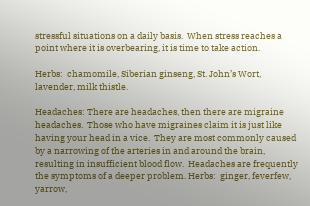stressful situations on a daily basis.  When stress reaches a point where it is overbearing, it is time to take action.

Herbs:  chamomile, Siberian ginseng, St. John’s Wort, lavender, milk thistle.

Headaches: There are headaches, then there are migraine headaches.  Those who have migraines claim it is just like having your head in a vice.  They are most commonly caused by a narrowing of the arteries in and around the brain, resulting in insufficient blood flow.  Headaches are frequently the symptoms of a deeper problem. Herbs:  ginger, feverfew, yarrow,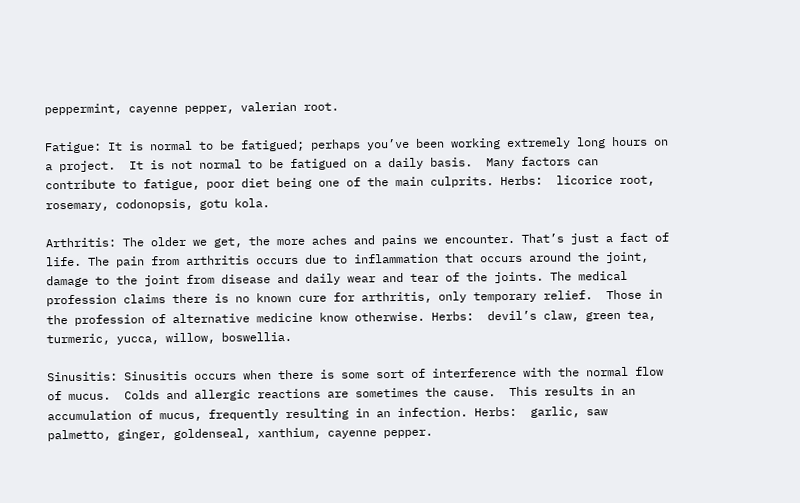peppermint, cayenne pepper, valerian root.

Fatigue: It is normal to be fatigued; perhaps you’ve been working extremely long hours on a project.  It is not normal to be fatigued on a daily basis.  Many factors can contribute to fatigue, poor diet being one of the main culprits. Herbs:  licorice root, rosemary, codonopsis, gotu kola.

Arthritis: The older we get, the more aches and pains we encounter. That’s just a fact of life. The pain from arthritis occurs due to inflammation that occurs around the joint, damage to the joint from disease and daily wear and tear of the joints. The medical profession claims there is no known cure for arthritis, only temporary relief.  Those in the profession of alternative medicine know otherwise. Herbs:  devil’s claw, green tea, turmeric, yucca, willow, boswellia.

Sinusitis: Sinusitis occurs when there is some sort of interference with the normal flow of mucus.  Colds and allergic reactions are sometimes the cause.  This results in an accumulation of mucus, frequently resulting in an infection. Herbs:  garlic, saw palmetto, ginger, goldenseal, xanthium, cayenne pepper.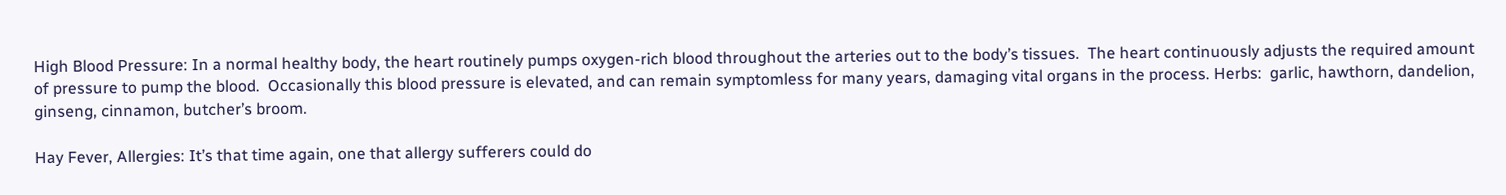High Blood Pressure: In a normal healthy body, the heart routinely pumps oxygen-rich blood throughout the arteries out to the body’s tissues.  The heart continuously adjusts the required amount of pressure to pump the blood.  Occasionally this blood pressure is elevated, and can remain symptomless for many years, damaging vital organs in the process. Herbs:  garlic, hawthorn, dandelion, ginseng, cinnamon, butcher’s broom.

Hay Fever, Allergies: It’s that time again, one that allergy sufferers could do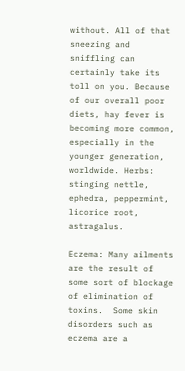without. All of that sneezing and sniffling can certainly take its toll on you. Because of our overall poor diets, hay fever is becoming more common, especially in the younger generation, worldwide. Herbs:  stinging nettle, ephedra, peppermint, licorice root, astragalus.

Eczema: Many ailments are the result of some sort of blockage of elimination of toxins.  Some skin disorders such as eczema are a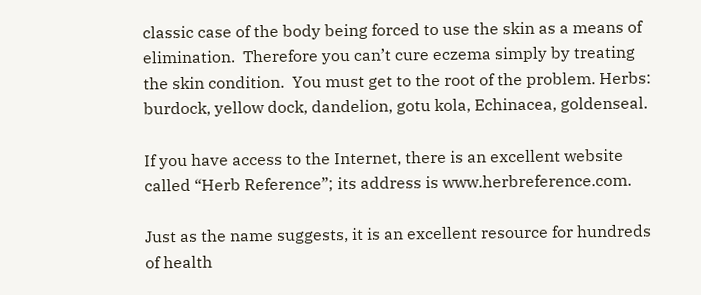classic case of the body being forced to use the skin as a means of elimination.  Therefore you can’t cure eczema simply by treating the skin condition.  You must get to the root of the problem. Herbs:  burdock, yellow dock, dandelion, gotu kola, Echinacea, goldenseal.

If you have access to the Internet, there is an excellent website called “Herb Reference”; its address is www.herbreference.com.

Just as the name suggests, it is an excellent resource for hundreds of health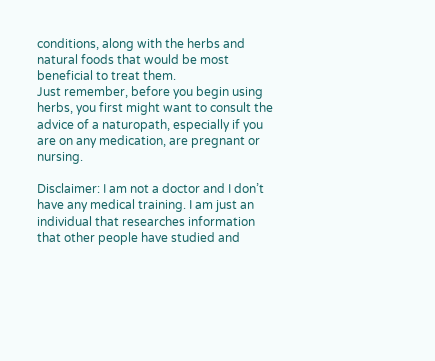conditions, along with the herbs and natural foods that would be most beneficial to treat them.
Just remember, before you begin using herbs, you first might want to consult the advice of a naturopath, especially if you are on any medication, are pregnant or nursing.

Disclaimer: I am not a doctor and I don’t have any medical training. I am just an individual that researches information that other people have studied and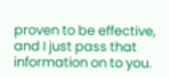proven to be effective, and I just pass that information on to you.